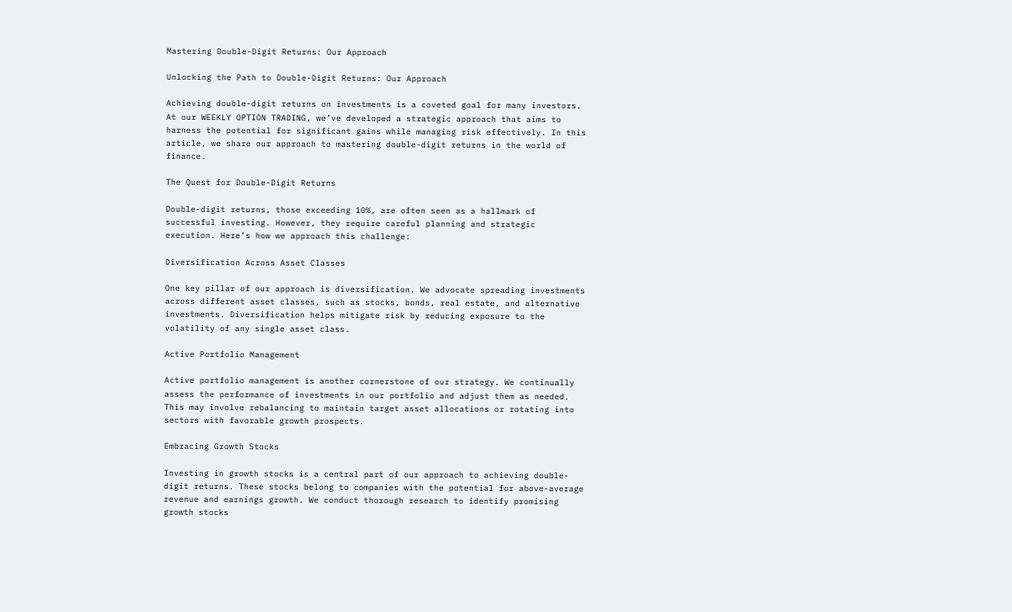Mastering Double-Digit Returns: Our Approach

Unlocking the Path to Double-Digit Returns: Our Approach

Achieving double-digit returns on investments is a coveted goal for many investors. At our WEEKLY OPTION TRADING, we’ve developed a strategic approach that aims to harness the potential for significant gains while managing risk effectively. In this article, we share our approach to mastering double-digit returns in the world of finance.

The Quest for Double-Digit Returns

Double-digit returns, those exceeding 10%, are often seen as a hallmark of successful investing. However, they require careful planning and strategic execution. Here’s how we approach this challenge:

Diversification Across Asset Classes

One key pillar of our approach is diversification. We advocate spreading investments across different asset classes, such as stocks, bonds, real estate, and alternative investments. Diversification helps mitigate risk by reducing exposure to the volatility of any single asset class.

Active Portfolio Management

Active portfolio management is another cornerstone of our strategy. We continually assess the performance of investments in our portfolio and adjust them as needed. This may involve rebalancing to maintain target asset allocations or rotating into sectors with favorable growth prospects.

Embracing Growth Stocks

Investing in growth stocks is a central part of our approach to achieving double-digit returns. These stocks belong to companies with the potential for above-average revenue and earnings growth. We conduct thorough research to identify promising growth stocks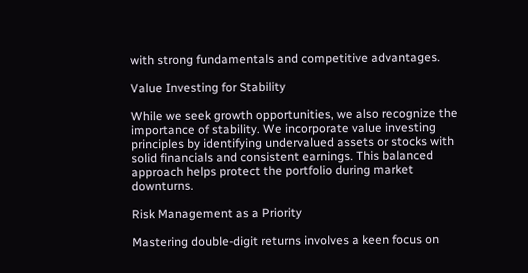with strong fundamentals and competitive advantages.

Value Investing for Stability

While we seek growth opportunities, we also recognize the importance of stability. We incorporate value investing principles by identifying undervalued assets or stocks with solid financials and consistent earnings. This balanced approach helps protect the portfolio during market downturns.

Risk Management as a Priority

Mastering double-digit returns involves a keen focus on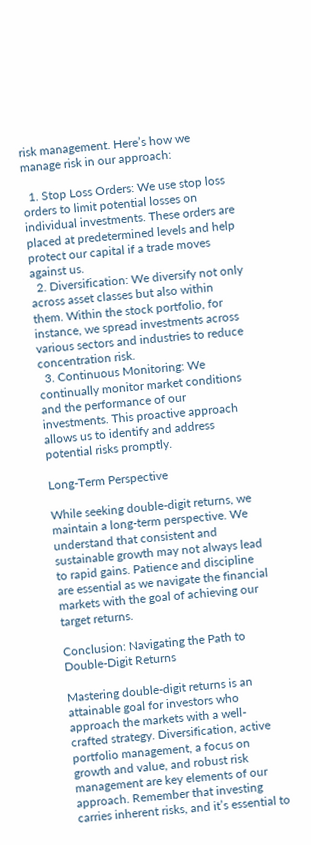risk management. Here’s how we manage risk in our approach:

  1. Stop Loss Orders: We use stop loss orders to limit potential losses on individual investments. These orders are placed at predetermined levels and help protect our capital if a trade moves against us.
  2. Diversification: We diversify not only across asset classes but also within them. Within the stock portfolio, for instance, we spread investments across various sectors and industries to reduce concentration risk.
  3. Continuous Monitoring: We continually monitor market conditions and the performance of our investments. This proactive approach allows us to identify and address potential risks promptly.

Long-Term Perspective

While seeking double-digit returns, we maintain a long-term perspective. We understand that consistent and sustainable growth may not always lead to rapid gains. Patience and discipline are essential as we navigate the financial markets with the goal of achieving our target returns.

Conclusion: Navigating the Path to Double-Digit Returns

Mastering double-digit returns is an attainable goal for investors who approach the markets with a well-crafted strategy. Diversification, active portfolio management, a focus on growth and value, and robust risk management are key elements of our approach. Remember that investing carries inherent risks, and it’s essential to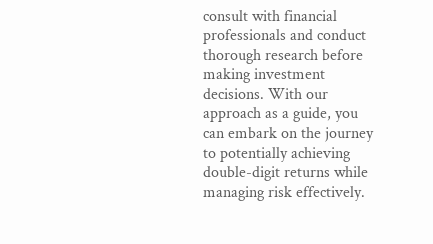consult with financial professionals and conduct thorough research before making investment decisions. With our approach as a guide, you can embark on the journey to potentially achieving double-digit returns while managing risk effectively.